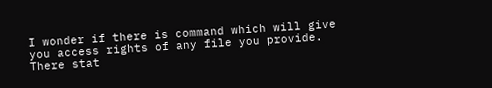I wonder if there is command which will give you access rights of any file you provide. There stat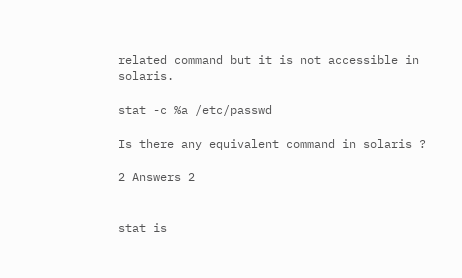related command but it is not accessible in solaris.

stat -c %a /etc/passwd

Is there any equivalent command in solaris ?

2 Answers 2


stat is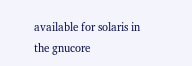available for solaris in the gnucore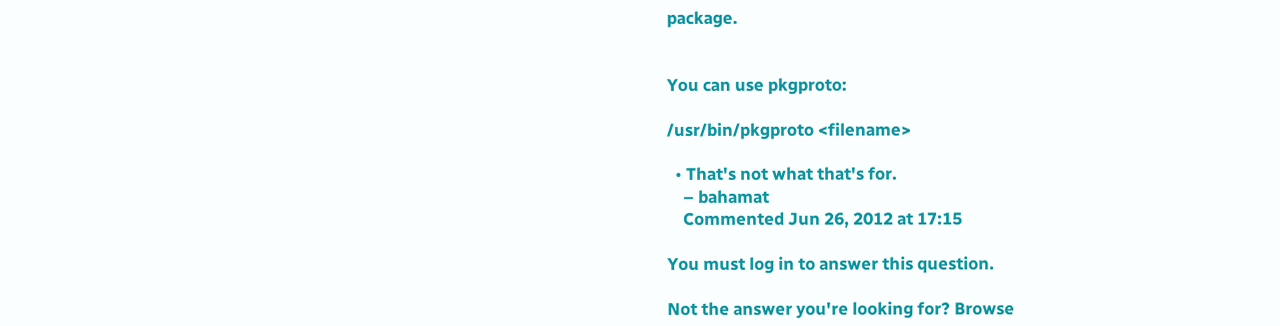package.


You can use pkgproto:

/usr/bin/pkgproto <filename>

  • That's not what that's for.
    – bahamat
    Commented Jun 26, 2012 at 17:15

You must log in to answer this question.

Not the answer you're looking for? Browse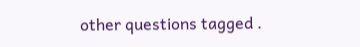other questions tagged .